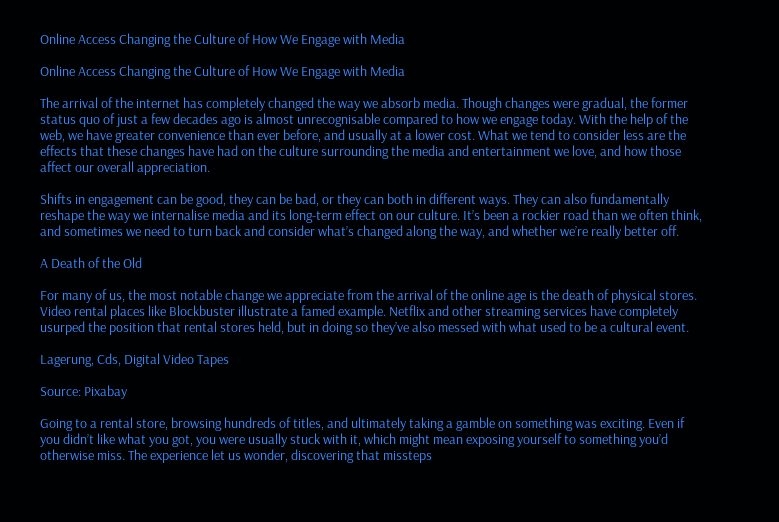Online Access Changing the Culture of How We Engage with Media

Online Access Changing the Culture of How We Engage with Media

The arrival of the internet has completely changed the way we absorb media. Though changes were gradual, the former status quo of just a few decades ago is almost unrecognisable compared to how we engage today. With the help of the web, we have greater convenience than ever before, and usually at a lower cost. What we tend to consider less are the effects that these changes have had on the culture surrounding the media and entertainment we love, and how those affect our overall appreciation.

Shifts in engagement can be good, they can be bad, or they can both in different ways. They can also fundamentally reshape the way we internalise media and its long-term effect on our culture. It’s been a rockier road than we often think, and sometimes we need to turn back and consider what’s changed along the way, and whether we’re really better off.

A Death of the Old

For many of us, the most notable change we appreciate from the arrival of the online age is the death of physical stores. Video rental places like Blockbuster illustrate a famed example. Netflix and other streaming services have completely usurped the position that rental stores held, but in doing so they’ve also messed with what used to be a cultural event.

Lagerung, Cds, Digital Video Tapes

Source: Pixabay

Going to a rental store, browsing hundreds of titles, and ultimately taking a gamble on something was exciting. Even if you didn’t like what you got, you were usually stuck with it, which might mean exposing yourself to something you’d otherwise miss. The experience let us wonder, discovering that missteps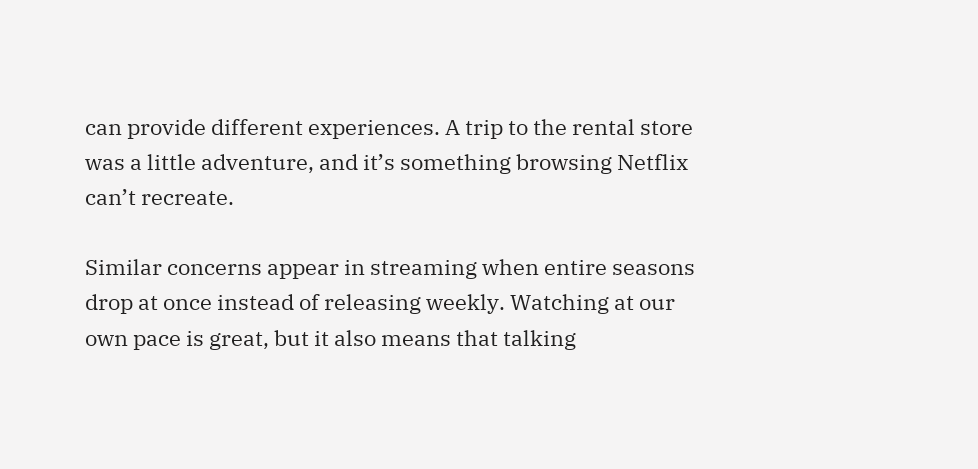can provide different experiences. A trip to the rental store was a little adventure, and it’s something browsing Netflix can’t recreate.

Similar concerns appear in streaming when entire seasons drop at once instead of releasing weekly. Watching at our own pace is great, but it also means that talking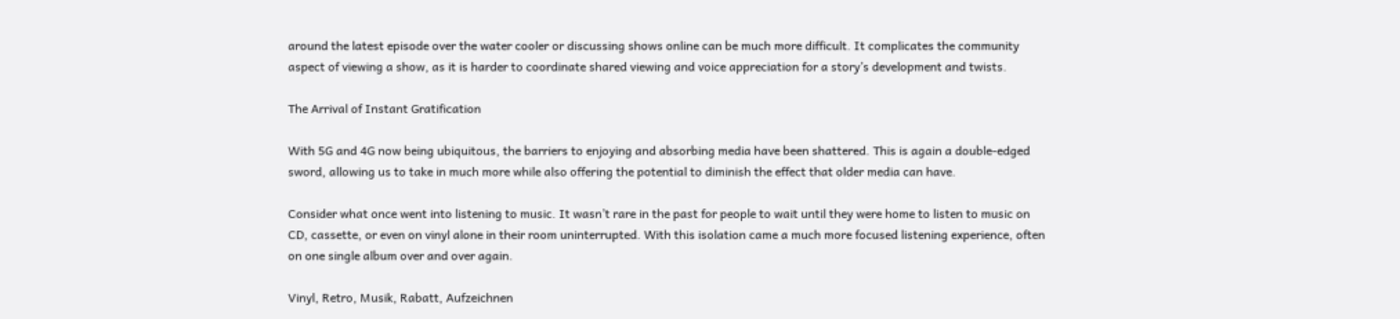around the latest episode over the water cooler or discussing shows online can be much more difficult. It complicates the community aspect of viewing a show, as it is harder to coordinate shared viewing and voice appreciation for a story’s development and twists.

The Arrival of Instant Gratification

With 5G and 4G now being ubiquitous, the barriers to enjoying and absorbing media have been shattered. This is again a double-edged sword, allowing us to take in much more while also offering the potential to diminish the effect that older media can have.

Consider what once went into listening to music. It wasn’t rare in the past for people to wait until they were home to listen to music on CD, cassette, or even on vinyl alone in their room uninterrupted. With this isolation came a much more focused listening experience, often on one single album over and over again.

Vinyl, Retro, Musik, Rabatt, Aufzeichnen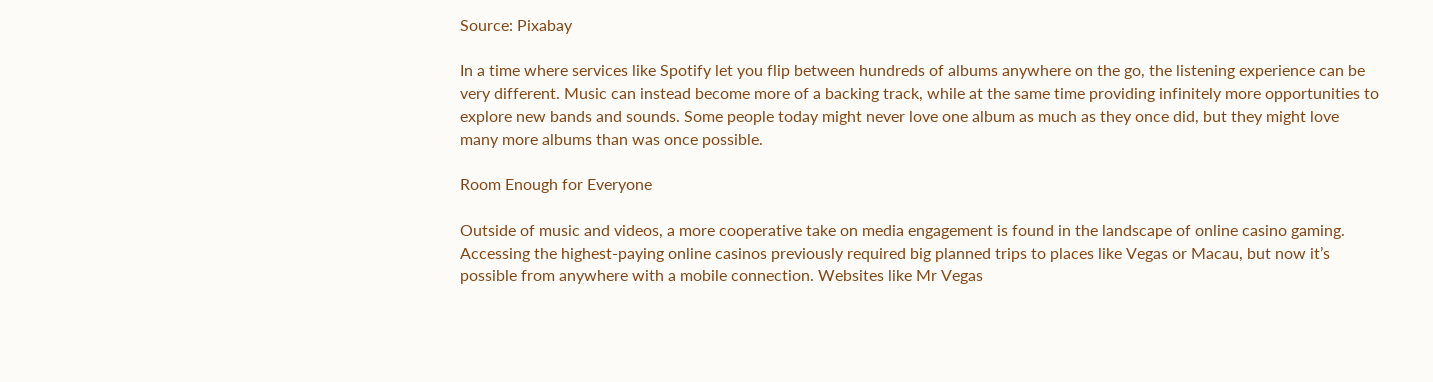Source: Pixabay

In a time where services like Spotify let you flip between hundreds of albums anywhere on the go, the listening experience can be very different. Music can instead become more of a backing track, while at the same time providing infinitely more opportunities to explore new bands and sounds. Some people today might never love one album as much as they once did, but they might love many more albums than was once possible.

Room Enough for Everyone

Outside of music and videos, a more cooperative take on media engagement is found in the landscape of online casino gaming. Accessing the highest-paying online casinos previously required big planned trips to places like Vegas or Macau, but now it’s possible from anywhere with a mobile connection. Websites like Mr Vegas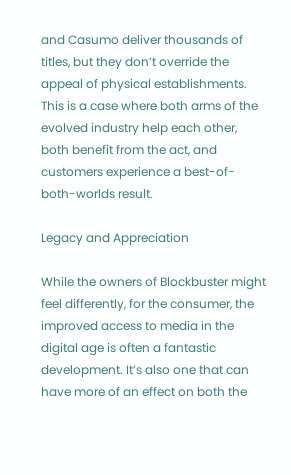and Casumo deliver thousands of titles, but they don’t override the appeal of physical establishments. This is a case where both arms of the evolved industry help each other, both benefit from the act, and customers experience a best-of-both-worlds result.

Legacy and Appreciation

While the owners of Blockbuster might feel differently, for the consumer, the improved access to media in the digital age is often a fantastic development. It’s also one that can have more of an effect on both the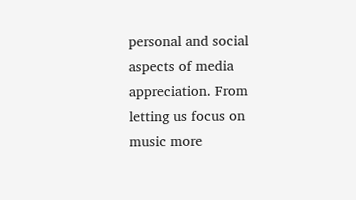personal and social aspects of media appreciation. From letting us focus on music more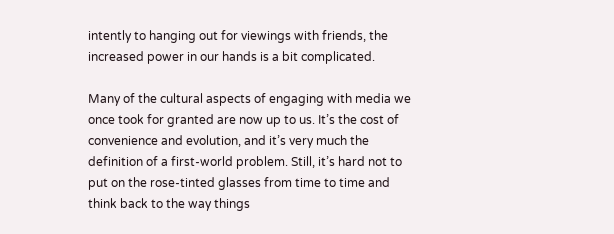intently to hanging out for viewings with friends, the increased power in our hands is a bit complicated.

Many of the cultural aspects of engaging with media we once took for granted are now up to us. It’s the cost of convenience and evolution, and it’s very much the definition of a first-world problem. Still, it’s hard not to put on the rose-tinted glasses from time to time and think back to the way things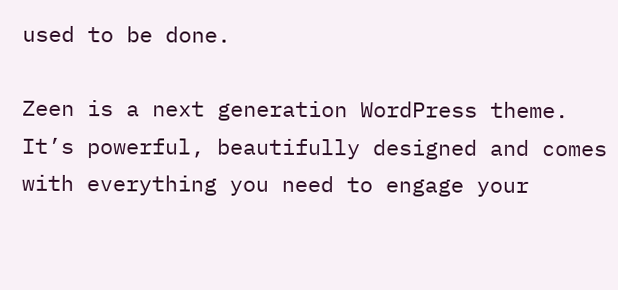used to be done.

Zeen is a next generation WordPress theme. It’s powerful, beautifully designed and comes with everything you need to engage your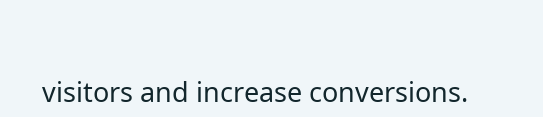visitors and increase conversions.